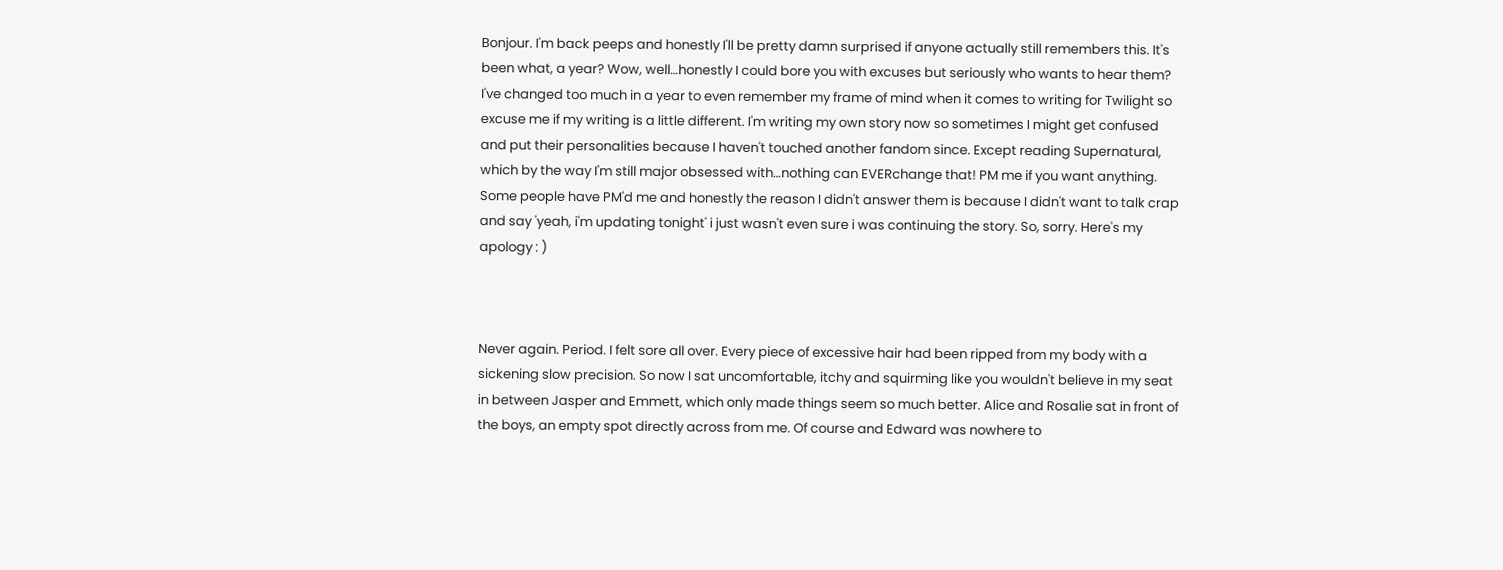Bonjour. I'm back peeps and honestly I'll be pretty damn surprised if anyone actually still remembers this. It's been what, a year? Wow, well…honestly I could bore you with excuses but seriously who wants to hear them? I've changed too much in a year to even remember my frame of mind when it comes to writing for Twilight so excuse me if my writing is a little different. I'm writing my own story now so sometimes I might get confused and put their personalities because I haven't touched another fandom since. Except reading Supernatural, which by the way I'm still major obsessed with…nothing can EVERchange that! PM me if you want anything. Some people have PM'd me and honestly the reason I didn't answer them is because I didn't want to talk crap and say 'yeah, i'm updating tonight' i just wasn't even sure i was continuing the story. So, sorry. Here's my apology : )



Never again. Period. I felt sore all over. Every piece of excessive hair had been ripped from my body with a sickening slow precision. So now I sat uncomfortable, itchy and squirming like you wouldn't believe in my seat in between Jasper and Emmett, which only made things seem so much better. Alice and Rosalie sat in front of the boys, an empty spot directly across from me. Of course and Edward was nowhere to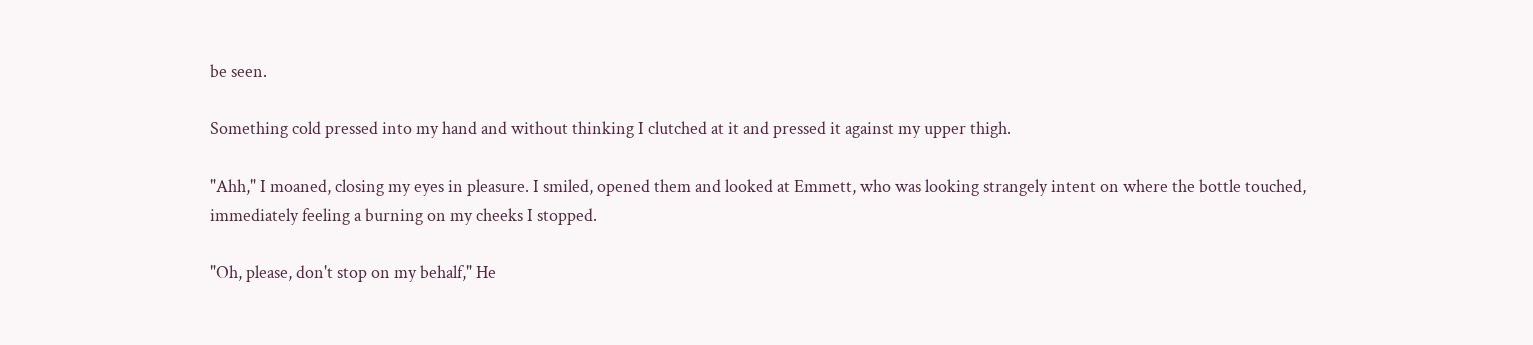be seen.

Something cold pressed into my hand and without thinking I clutched at it and pressed it against my upper thigh.

"Ahh," I moaned, closing my eyes in pleasure. I smiled, opened them and looked at Emmett, who was looking strangely intent on where the bottle touched, immediately feeling a burning on my cheeks I stopped.

"Oh, please, don't stop on my behalf," He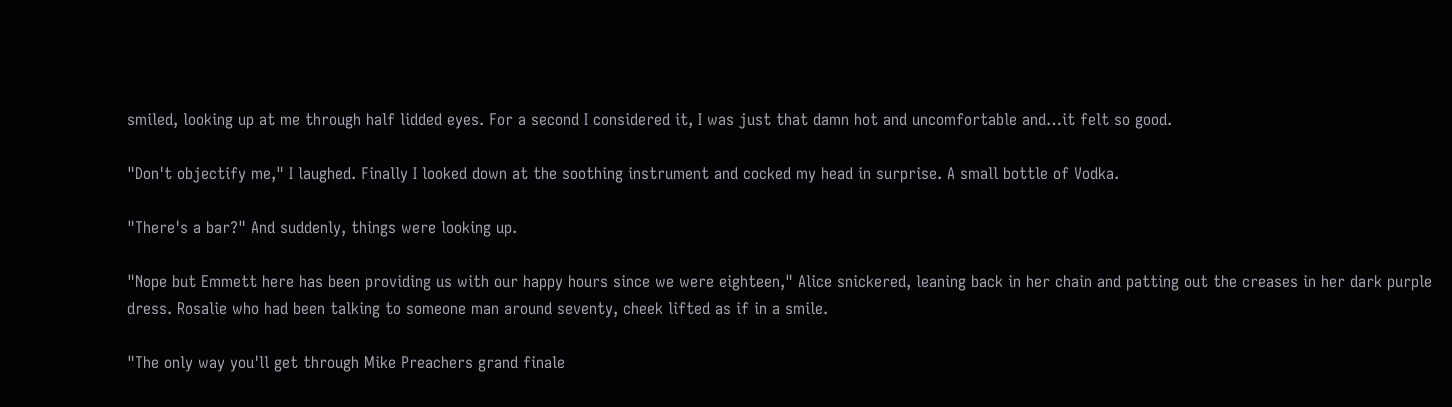smiled, looking up at me through half lidded eyes. For a second I considered it, I was just that damn hot and uncomfortable and…it felt so good.

"Don't objectify me," I laughed. Finally I looked down at the soothing instrument and cocked my head in surprise. A small bottle of Vodka.

"There's a bar?" And suddenly, things were looking up.

"Nope but Emmett here has been providing us with our happy hours since we were eighteen," Alice snickered, leaning back in her chain and patting out the creases in her dark purple dress. Rosalie who had been talking to someone man around seventy, cheek lifted as if in a smile.

"The only way you'll get through Mike Preachers grand finale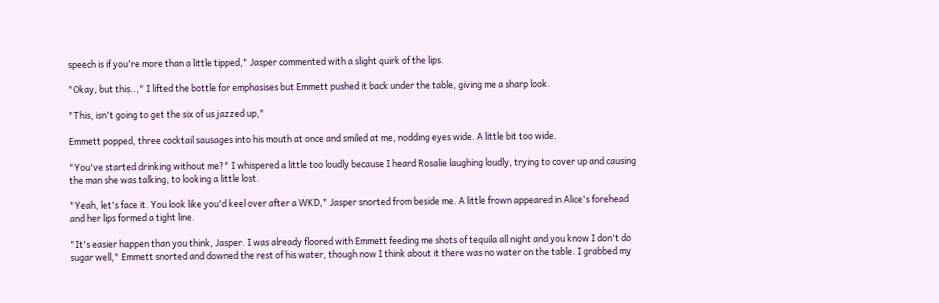speech is if you're more than a little tipped," Jasper commented with a slight quirk of the lips.

"Okay, but this..," I lifted the bottle for emphasises but Emmett pushed it back under the table, giving me a sharp look.

"This, isn't going to get the six of us jazzed up,"

Emmett popped, three cocktail sausages into his mouth at once and smiled at me, nodding eyes wide. A little bit too wide.

"You've started drinking without me?" I whispered a little too loudly because I heard Rosalie laughing loudly, trying to cover up and causing the man she was talking, to looking a little lost.

"Yeah, let's face it. You look like you'd keel over after a WKD," Jasper snorted from beside me. A little frown appeared in Alice's forehead and her lips formed a tight line.

"It's easier happen than you think, Jasper. I was already floored with Emmett feeding me shots of tequila all night and you know I don't do sugar well," Emmett snorted and downed the rest of his water, though now I think about it there was no water on the table. I grabbed my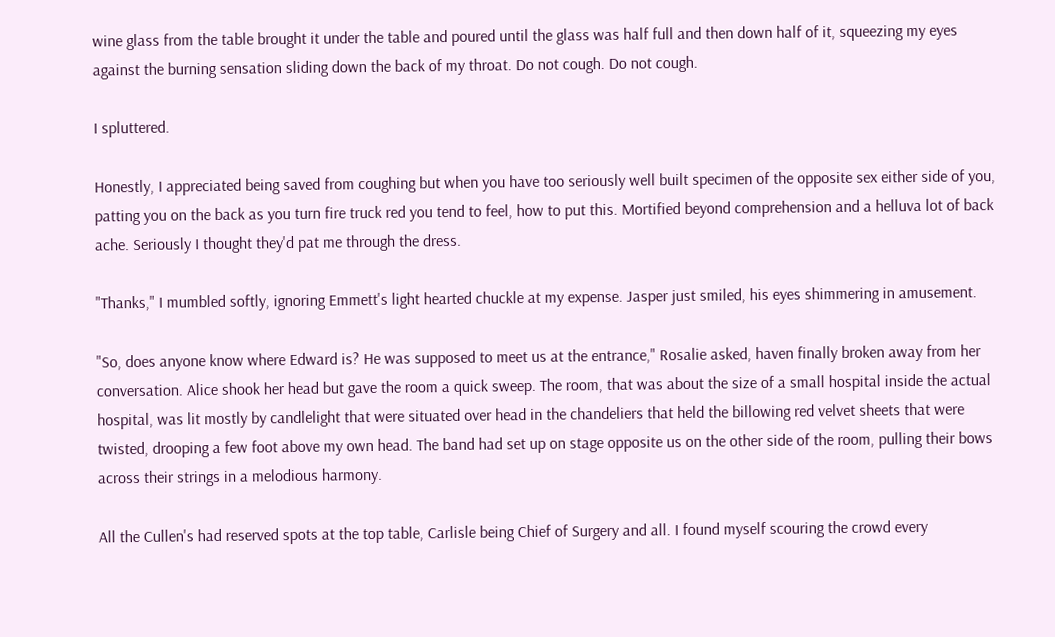wine glass from the table brought it under the table and poured until the glass was half full and then down half of it, squeezing my eyes against the burning sensation sliding down the back of my throat. Do not cough. Do not cough.

I spluttered.

Honestly, I appreciated being saved from coughing but when you have too seriously well built specimen of the opposite sex either side of you, patting you on the back as you turn fire truck red you tend to feel, how to put this. Mortified beyond comprehension and a helluva lot of back ache. Seriously I thought they'd pat me through the dress.

"Thanks," I mumbled softly, ignoring Emmett's light hearted chuckle at my expense. Jasper just smiled, his eyes shimmering in amusement.

"So, does anyone know where Edward is? He was supposed to meet us at the entrance," Rosalie asked, haven finally broken away from her conversation. Alice shook her head but gave the room a quick sweep. The room, that was about the size of a small hospital inside the actual hospital, was lit mostly by candlelight that were situated over head in the chandeliers that held the billowing red velvet sheets that were twisted, drooping a few foot above my own head. The band had set up on stage opposite us on the other side of the room, pulling their bows across their strings in a melodious harmony.

All the Cullen's had reserved spots at the top table, Carlisle being Chief of Surgery and all. I found myself scouring the crowd every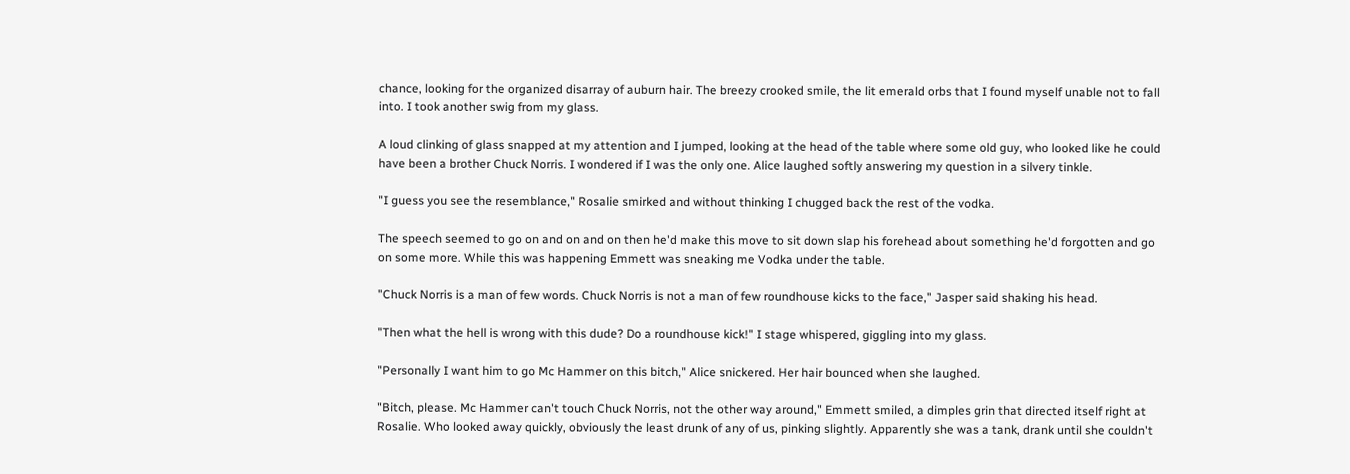chance, looking for the organized disarray of auburn hair. The breezy crooked smile, the lit emerald orbs that I found myself unable not to fall into. I took another swig from my glass.

A loud clinking of glass snapped at my attention and I jumped, looking at the head of the table where some old guy, who looked like he could have been a brother Chuck Norris. I wondered if I was the only one. Alice laughed softly answering my question in a silvery tinkle.

"I guess you see the resemblance," Rosalie smirked and without thinking I chugged back the rest of the vodka.

The speech seemed to go on and on and on then he'd make this move to sit down slap his forehead about something he'd forgotten and go on some more. While this was happening Emmett was sneaking me Vodka under the table.

"Chuck Norris is a man of few words. Chuck Norris is not a man of few roundhouse kicks to the face," Jasper said shaking his head.

"Then what the hell is wrong with this dude? Do a roundhouse kick!" I stage whispered, giggling into my glass.

"Personally I want him to go Mc Hammer on this bitch," Alice snickered. Her hair bounced when she laughed.

"Bitch, please. Mc Hammer can't touch Chuck Norris, not the other way around," Emmett smiled, a dimples grin that directed itself right at Rosalie. Who looked away quickly, obviously the least drunk of any of us, pinking slightly. Apparently she was a tank, drank until she couldn't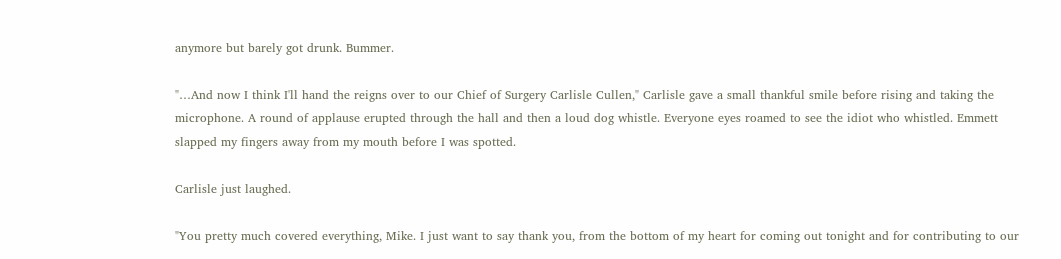anymore but barely got drunk. Bummer.

"…And now I think I'll hand the reigns over to our Chief of Surgery Carlisle Cullen," Carlisle gave a small thankful smile before rising and taking the microphone. A round of applause erupted through the hall and then a loud dog whistle. Everyone eyes roamed to see the idiot who whistled. Emmett slapped my fingers away from my mouth before I was spotted.

Carlisle just laughed.

"You pretty much covered everything, Mike. I just want to say thank you, from the bottom of my heart for coming out tonight and for contributing to our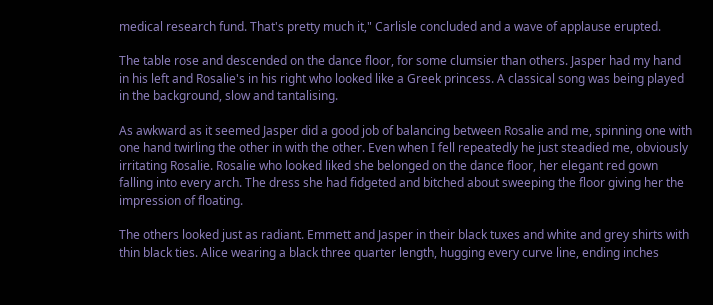medical research fund. That's pretty much it," Carlisle concluded and a wave of applause erupted.

The table rose and descended on the dance floor, for some clumsier than others. Jasper had my hand in his left and Rosalie's in his right who looked like a Greek princess. A classical song was being played in the background, slow and tantalising.

As awkward as it seemed Jasper did a good job of balancing between Rosalie and me, spinning one with one hand twirling the other in with the other. Even when I fell repeatedly he just steadied me, obviously irritating Rosalie. Rosalie who looked liked she belonged on the dance floor, her elegant red gown falling into every arch. The dress she had fidgeted and bitched about sweeping the floor giving her the impression of floating.

The others looked just as radiant. Emmett and Jasper in their black tuxes and white and grey shirts with thin black ties. Alice wearing a black three quarter length, hugging every curve line, ending inches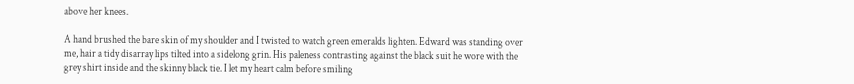above her knees.

A hand brushed the bare skin of my shoulder and I twisted to watch green emeralds lighten. Edward was standing over me, hair a tidy disarray lips tilted into a sidelong grin. His paleness contrasting against the black suit he wore with the grey shirt inside and the skinny black tie. I let my heart calm before smiling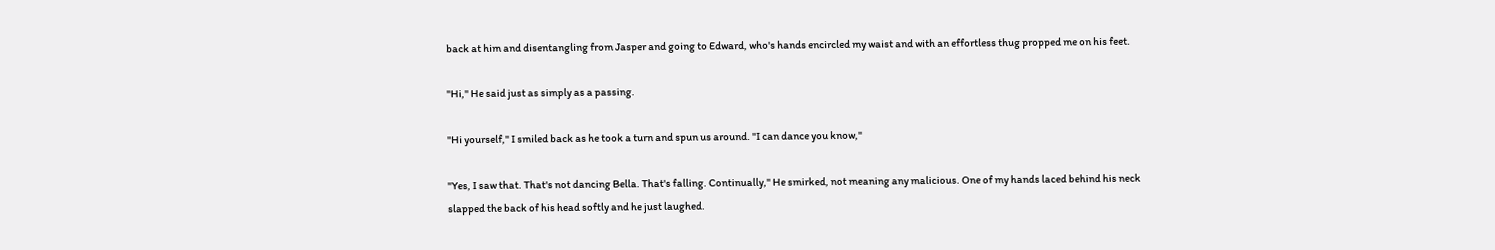back at him and disentangling from Jasper and going to Edward, who's hands encircled my waist and with an effortless thug propped me on his feet.

"Hi," He said just as simply as a passing.

"Hi yourself," I smiled back as he took a turn and spun us around. "I can dance you know,"

"Yes, I saw that. That's not dancing Bella. That's falling. Continually," He smirked, not meaning any malicious. One of my hands laced behind his neck slapped the back of his head softly and he just laughed.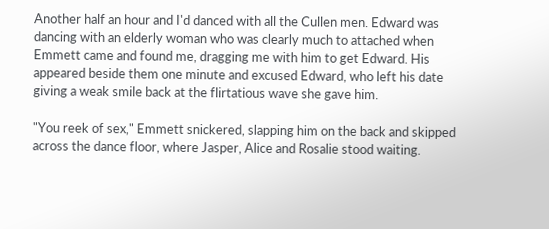Another half an hour and I'd danced with all the Cullen men. Edward was dancing with an elderly woman who was clearly much to attached when Emmett came and found me, dragging me with him to get Edward. His appeared beside them one minute and excused Edward, who left his date giving a weak smile back at the flirtatious wave she gave him.

"You reek of sex," Emmett snickered, slapping him on the back and skipped across the dance floor, where Jasper, Alice and Rosalie stood waiting.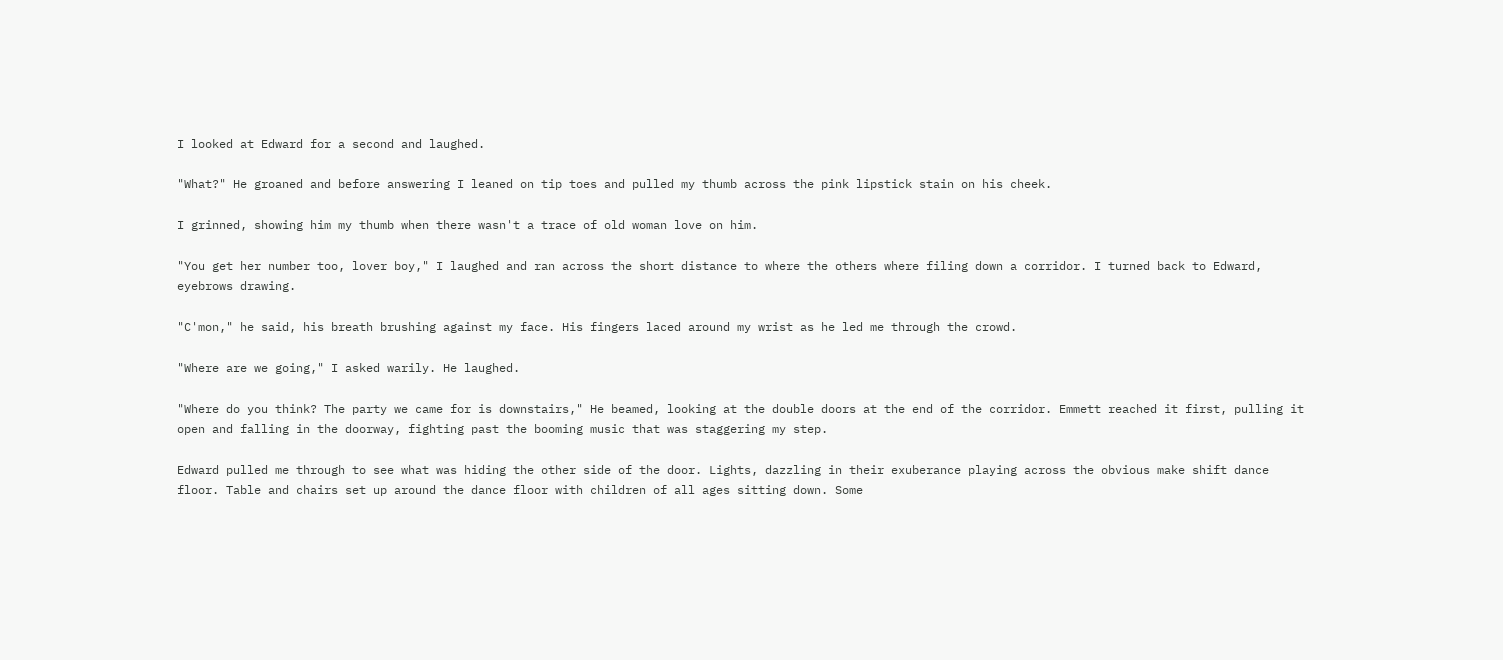I looked at Edward for a second and laughed.

"What?" He groaned and before answering I leaned on tip toes and pulled my thumb across the pink lipstick stain on his cheek.

I grinned, showing him my thumb when there wasn't a trace of old woman love on him.

"You get her number too, lover boy," I laughed and ran across the short distance to where the others where filing down a corridor. I turned back to Edward, eyebrows drawing.

"C'mon," he said, his breath brushing against my face. His fingers laced around my wrist as he led me through the crowd.

"Where are we going," I asked warily. He laughed.

"Where do you think? The party we came for is downstairs," He beamed, looking at the double doors at the end of the corridor. Emmett reached it first, pulling it open and falling in the doorway, fighting past the booming music that was staggering my step.

Edward pulled me through to see what was hiding the other side of the door. Lights, dazzling in their exuberance playing across the obvious make shift dance floor. Table and chairs set up around the dance floor with children of all ages sitting down. Some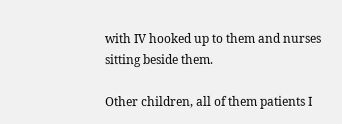with IV hooked up to them and nurses sitting beside them.

Other children, all of them patients I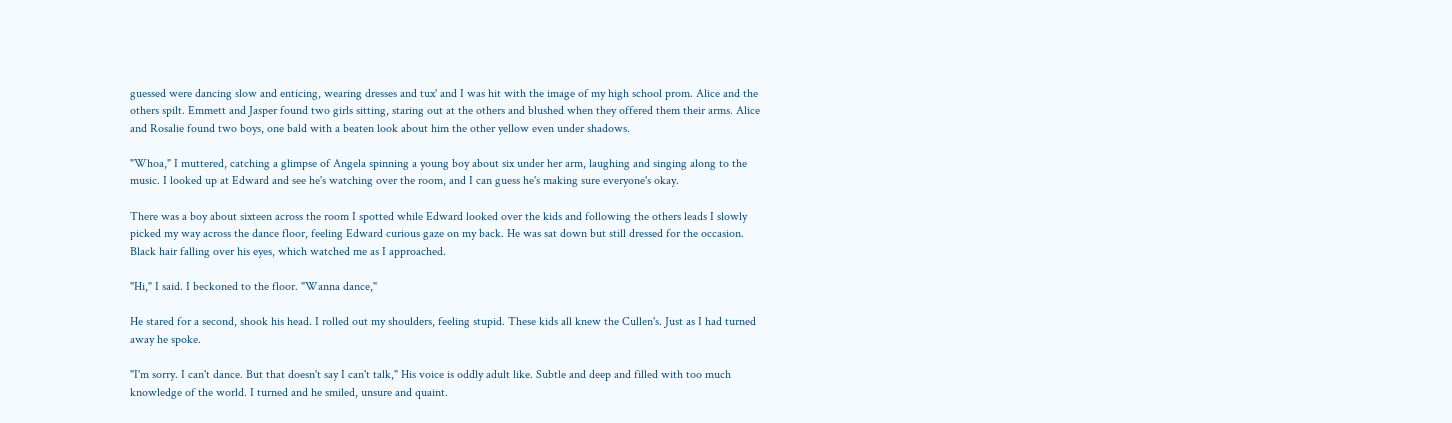guessed were dancing slow and enticing, wearing dresses and tux' and I was hit with the image of my high school prom. Alice and the others spilt. Emmett and Jasper found two girls sitting, staring out at the others and blushed when they offered them their arms. Alice and Rosalie found two boys, one bald with a beaten look about him the other yellow even under shadows.

"Whoa," I muttered, catching a glimpse of Angela spinning a young boy about six under her arm, laughing and singing along to the music. I looked up at Edward and see he's watching over the room, and I can guess he's making sure everyone's okay.

There was a boy about sixteen across the room I spotted while Edward looked over the kids and following the others leads I slowly picked my way across the dance floor, feeling Edward curious gaze on my back. He was sat down but still dressed for the occasion. Black hair falling over his eyes, which watched me as I approached.

"Hi," I said. I beckoned to the floor. "Wanna dance,"

He stared for a second, shook his head. I rolled out my shoulders, feeling stupid. These kids all knew the Cullen's. Just as I had turned away he spoke.

"I'm sorry. I can't dance. But that doesn't say I can't talk," His voice is oddly adult like. Subtle and deep and filled with too much knowledge of the world. I turned and he smiled, unsure and quaint.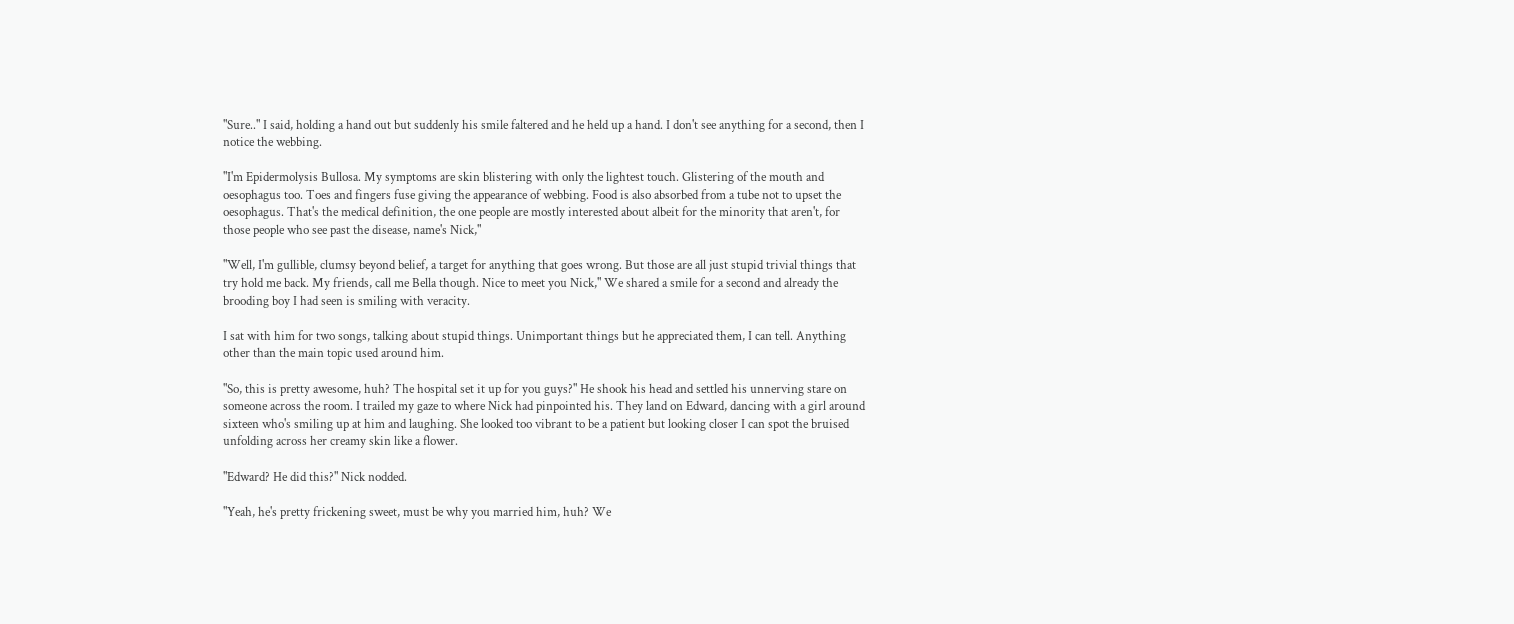"Sure.." I said, holding a hand out but suddenly his smile faltered and he held up a hand. I don't see anything for a second, then I notice the webbing.

"I'm Epidermolysis Bullosa. My symptoms are skin blistering with only the lightest touch. Glistering of the mouth and oesophagus too. Toes and fingers fuse giving the appearance of webbing. Food is also absorbed from a tube not to upset the oesophagus. That's the medical definition, the one people are mostly interested about albeit for the minority that aren't, for those people who see past the disease, name's Nick,"

"Well, I'm gullible, clumsy beyond belief, a target for anything that goes wrong. But those are all just stupid trivial things that try hold me back. My friends, call me Bella though. Nice to meet you Nick," We shared a smile for a second and already the brooding boy I had seen is smiling with veracity.

I sat with him for two songs, talking about stupid things. Unimportant things but he appreciated them, I can tell. Anything other than the main topic used around him.

"So, this is pretty awesome, huh? The hospital set it up for you guys?" He shook his head and settled his unnerving stare on someone across the room. I trailed my gaze to where Nick had pinpointed his. They land on Edward, dancing with a girl around sixteen who's smiling up at him and laughing. She looked too vibrant to be a patient but looking closer I can spot the bruised unfolding across her creamy skin like a flower.

"Edward? He did this?" Nick nodded.

"Yeah, he's pretty frickening sweet, must be why you married him, huh? We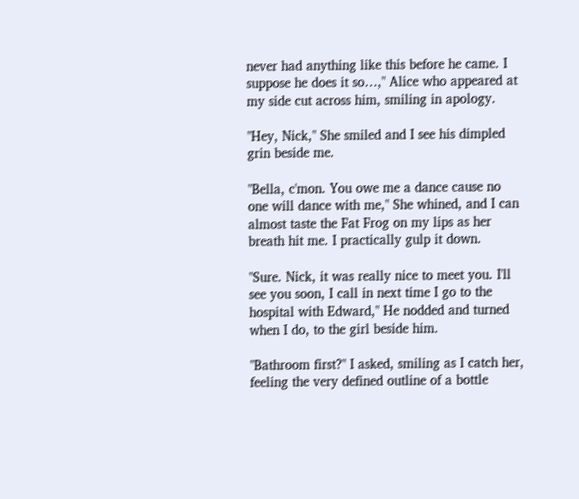never had anything like this before he came. I suppose he does it so…," Alice who appeared at my side cut across him, smiling in apology.

"Hey, Nick," She smiled and I see his dimpled grin beside me.

"Bella, c'mon. You owe me a dance cause no one will dance with me," She whined, and I can almost taste the Fat Frog on my lips as her breath hit me. I practically gulp it down.

"Sure. Nick, it was really nice to meet you. I'll see you soon, I call in next time I go to the hospital with Edward," He nodded and turned when I do, to the girl beside him.

"Bathroom first?" I asked, smiling as I catch her, feeling the very defined outline of a bottle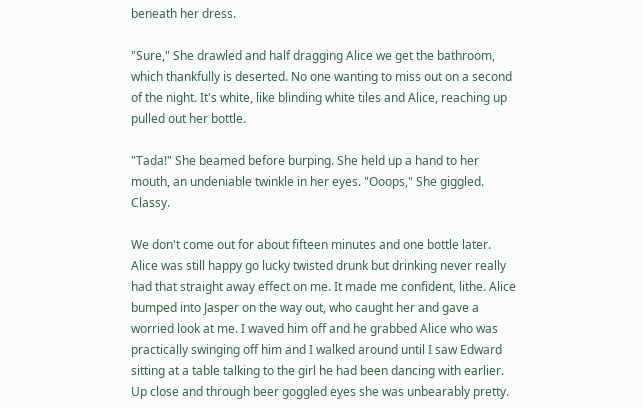beneath her dress.

"Sure," She drawled and half dragging Alice we get the bathroom, which thankfully is deserted. No one wanting to miss out on a second of the night. It's white, like blinding white tiles and Alice, reaching up pulled out her bottle.

"Tada!" She beamed before burping. She held up a hand to her mouth, an undeniable twinkle in her eyes. "Ooops," She giggled. Classy.

We don't come out for about fifteen minutes and one bottle later. Alice was still happy go lucky twisted drunk but drinking never really had that straight away effect on me. It made me confident, lithe. Alice bumped into Jasper on the way out, who caught her and gave a worried look at me. I waved him off and he grabbed Alice who was practically swinging off him and I walked around until I saw Edward sitting at a table talking to the girl he had been dancing with earlier. Up close and through beer goggled eyes she was unbearably pretty.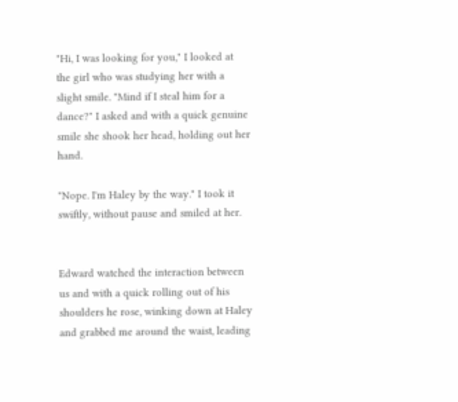"Hi, I was looking for you," I looked at the girl who was studying her with a slight smile. "Mind if I steal him for a dance?" I asked and with a quick genuine smile she shook her head, holding out her hand.

"Nope. I'm Haley by the way." I took it swiftly, without pause and smiled at her.


Edward watched the interaction between us and with a quick rolling out of his shoulders he rose, winking down at Haley and grabbed me around the waist, leading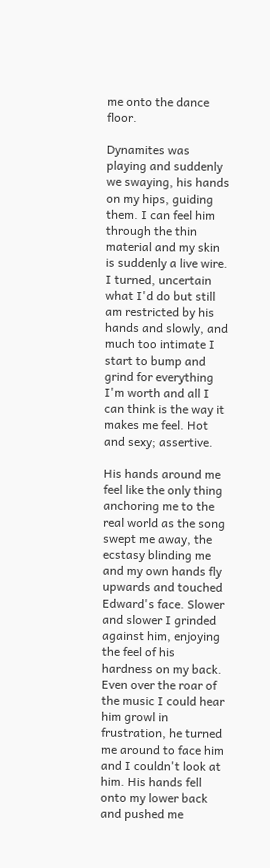me onto the dance floor.

Dynamites was playing and suddenly we swaying, his hands on my hips, guiding them. I can feel him through the thin material and my skin is suddenly a live wire. I turned, uncertain what I'd do but still am restricted by his hands and slowly, and much too intimate I start to bump and grind for everything I'm worth and all I can think is the way it makes me feel. Hot and sexy; assertive.

His hands around me feel like the only thing anchoring me to the real world as the song swept me away, the ecstasy blinding me and my own hands fly upwards and touched Edward's face. Slower and slower I grinded against him, enjoying the feel of his hardness on my back. Even over the roar of the music I could hear him growl in frustration, he turned me around to face him and I couldn't look at him. His hands fell onto my lower back and pushed me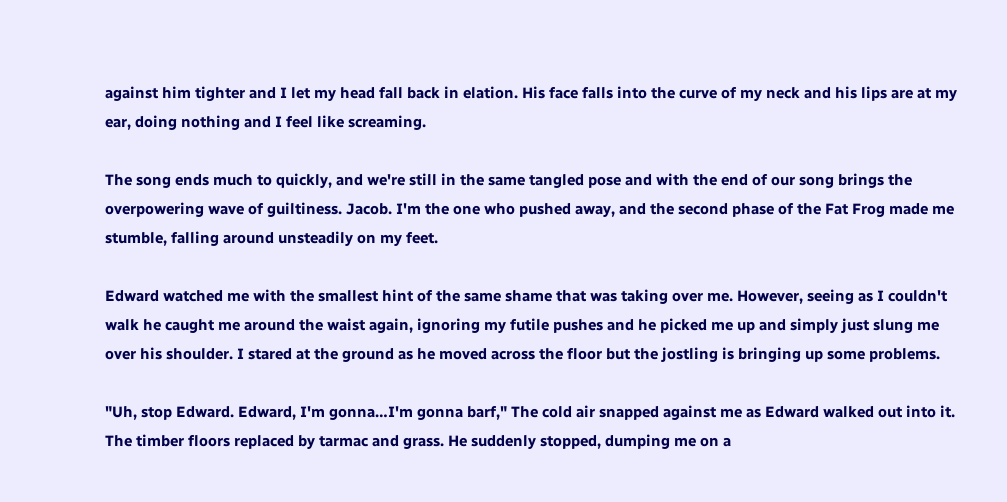against him tighter and I let my head fall back in elation. His face falls into the curve of my neck and his lips are at my ear, doing nothing and I feel like screaming.

The song ends much to quickly, and we're still in the same tangled pose and with the end of our song brings the overpowering wave of guiltiness. Jacob. I'm the one who pushed away, and the second phase of the Fat Frog made me stumble, falling around unsteadily on my feet.

Edward watched me with the smallest hint of the same shame that was taking over me. However, seeing as I couldn't walk he caught me around the waist again, ignoring my futile pushes and he picked me up and simply just slung me over his shoulder. I stared at the ground as he moved across the floor but the jostling is bringing up some problems.

"Uh, stop Edward. Edward, I'm gonna…I'm gonna barf," The cold air snapped against me as Edward walked out into it. The timber floors replaced by tarmac and grass. He suddenly stopped, dumping me on a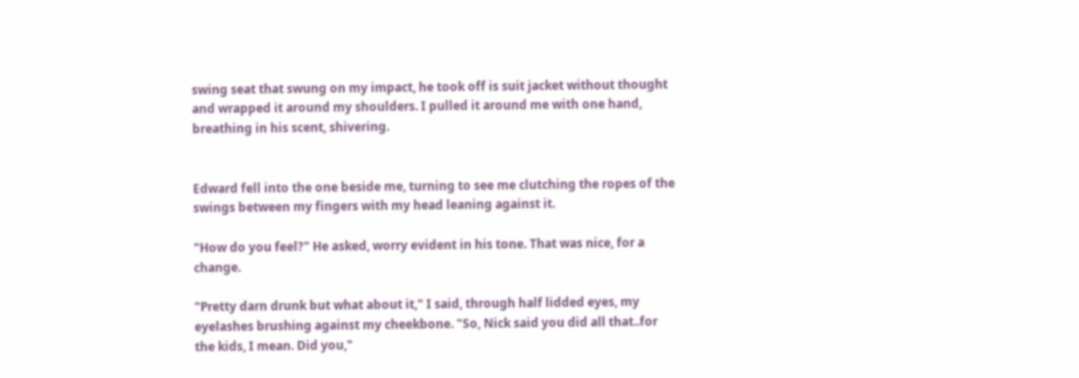swing seat that swung on my impact, he took off is suit jacket without thought and wrapped it around my shoulders. I pulled it around me with one hand, breathing in his scent, shivering.


Edward fell into the one beside me, turning to see me clutching the ropes of the swings between my fingers with my head leaning against it.

"How do you feel?" He asked, worry evident in his tone. That was nice, for a change.

"Pretty darn drunk but what about it," I said, through half lidded eyes, my eyelashes brushing against my cheekbone. "So, Nick said you did all that..for the kids, I mean. Did you,"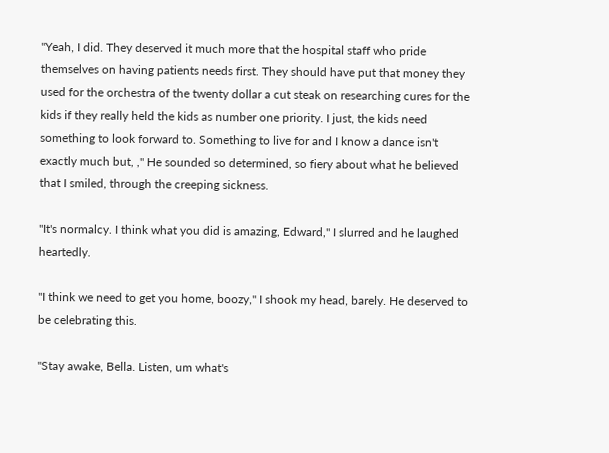"Yeah, I did. They deserved it much more that the hospital staff who pride themselves on having patients needs first. They should have put that money they used for the orchestra of the twenty dollar a cut steak on researching cures for the kids if they really held the kids as number one priority. I just, the kids need something to look forward to. Something to live for and I know a dance isn't exactly much but, ," He sounded so determined, so fiery about what he believed that I smiled, through the creeping sickness.

"It's normalcy. I think what you did is amazing, Edward," I slurred and he laughed heartedly.

"I think we need to get you home, boozy," I shook my head, barely. He deserved to be celebrating this.

"Stay awake, Bella. Listen, um what's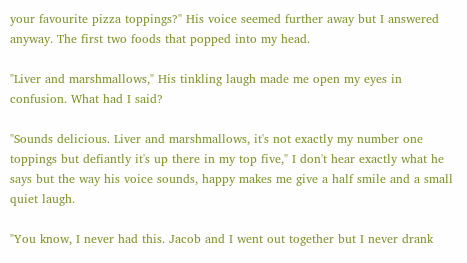your favourite pizza toppings?" His voice seemed further away but I answered anyway. The first two foods that popped into my head.

"Liver and marshmallows," His tinkling laugh made me open my eyes in confusion. What had I said?

"Sounds delicious. Liver and marshmallows, it's not exactly my number one toppings but defiantly it's up there in my top five," I don't hear exactly what he says but the way his voice sounds, happy makes me give a half smile and a small quiet laugh.

"You know, I never had this. Jacob and I went out together but I never drank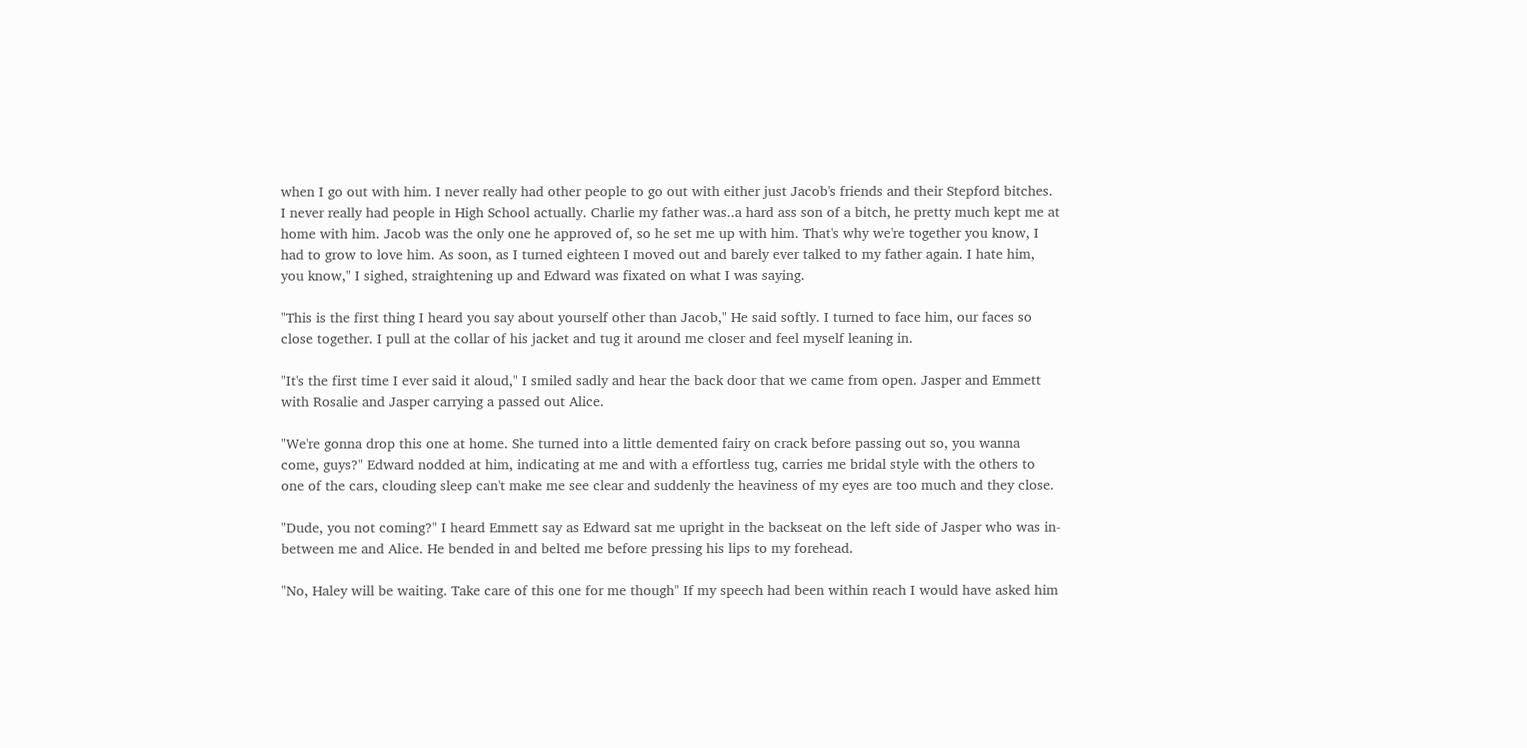when I go out with him. I never really had other people to go out with either just Jacob's friends and their Stepford bitches. I never really had people in High School actually. Charlie my father was..a hard ass son of a bitch, he pretty much kept me at home with him. Jacob was the only one he approved of, so he set me up with him. That's why we're together you know, I had to grow to love him. As soon, as I turned eighteen I moved out and barely ever talked to my father again. I hate him, you know," I sighed, straightening up and Edward was fixated on what I was saying.

"This is the first thing I heard you say about yourself other than Jacob," He said softly. I turned to face him, our faces so close together. I pull at the collar of his jacket and tug it around me closer and feel myself leaning in.

"It's the first time I ever said it aloud," I smiled sadly and hear the back door that we came from open. Jasper and Emmett with Rosalie and Jasper carrying a passed out Alice.

"We're gonna drop this one at home. She turned into a little demented fairy on crack before passing out so, you wanna come, guys?" Edward nodded at him, indicating at me and with a effortless tug, carries me bridal style with the others to one of the cars, clouding sleep can't make me see clear and suddenly the heaviness of my eyes are too much and they close.

"Dude, you not coming?" I heard Emmett say as Edward sat me upright in the backseat on the left side of Jasper who was in-between me and Alice. He bended in and belted me before pressing his lips to my forehead.

"No, Haley will be waiting. Take care of this one for me though" If my speech had been within reach I would have asked him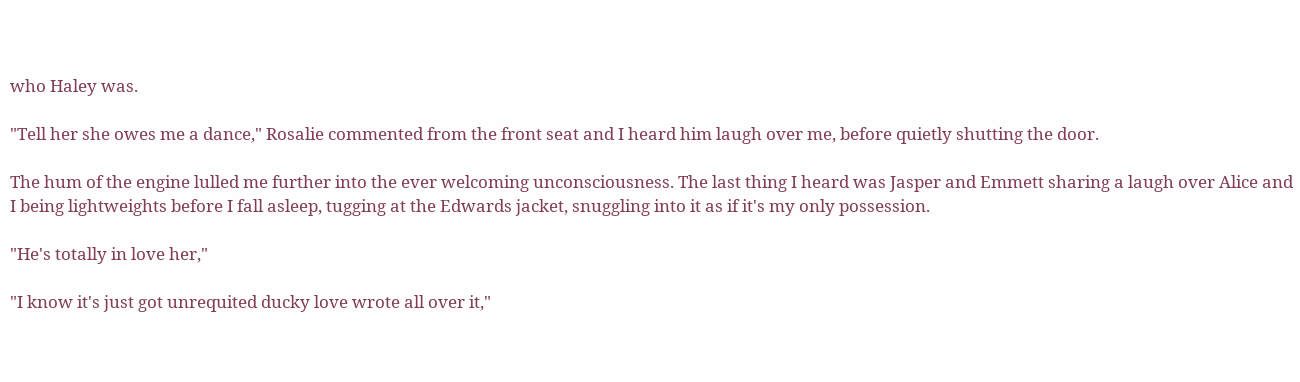who Haley was.

"Tell her she owes me a dance," Rosalie commented from the front seat and I heard him laugh over me, before quietly shutting the door.

The hum of the engine lulled me further into the ever welcoming unconsciousness. The last thing I heard was Jasper and Emmett sharing a laugh over Alice and I being lightweights before I fall asleep, tugging at the Edwards jacket, snuggling into it as if it's my only possession.

"He's totally in love her,"

"I know it's just got unrequited ducky love wrote all over it,"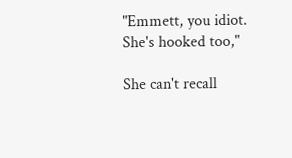"Emmett, you idiot. She's hooked too,"

She can't recall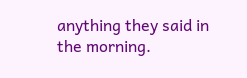anything they said in the morning.